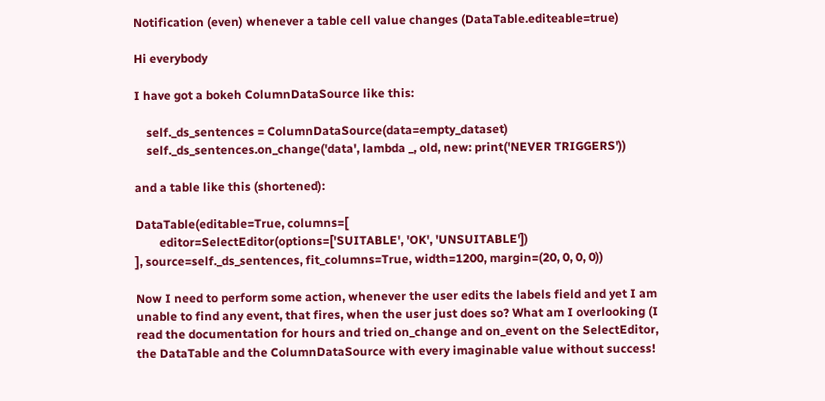Notification (even) whenever a table cell value changes (DataTable.editeable=true)

Hi everybody

I have got a bokeh ColumnDataSource like this:

    self._ds_sentences = ColumnDataSource(data=empty_dataset)
    self._ds_sentences.on_change('data', lambda _, old, new: print('NEVER TRIGGERS'))

and a table like this (shortened):

DataTable(editable=True, columns=[
        editor=SelectEditor(options=['SUITABLE', 'OK', 'UNSUITABLE'])
], source=self._ds_sentences, fit_columns=True, width=1200, margin=(20, 0, 0, 0))

Now I need to perform some action, whenever the user edits the labels field and yet I am unable to find any event, that fires, when the user just does so? What am I overlooking (I read the documentation for hours and tried on_change and on_event on the SelectEditor, the DataTable and the ColumnDataSource with every imaginable value without success!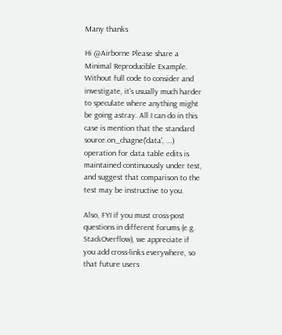Many thanks

Hi @Airborne Please share a Minimal Reproducible Example. Without full code to consider and investigate, it’s usually much harder to speculate where anything might be going astray. All I can do in this case is mention that the standard source.on_chagne('data', ...) operation for data table edits is maintained continuously under test, and suggest that comparison to the test may be instructive to you.

Also, FYI if you must cross-post questions in different forums (e.g. StackOverflow), we appreciate if you add cross-links everywhere, so that future users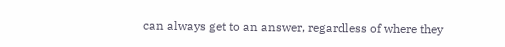can always get to an answer, regardless of where they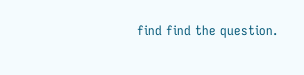find find the question.